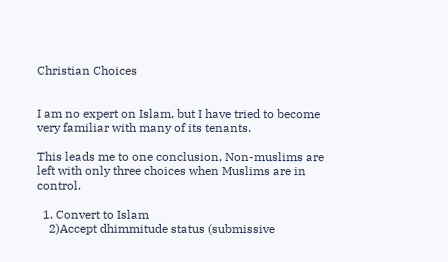Christian Choices


I am no expert on Islam, but I have tried to become very familiar with many of its tenants.

This leads me to one conclusion, Non-muslims are left with only three choices when Muslims are in control.

  1. Convert to Islam
    2)Accept dhimmitude status (submissive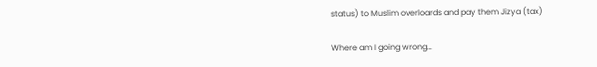status) to Muslim overloards and pay them Jizya (tax)

Where am I going wrong…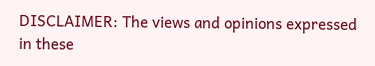DISCLAIMER: The views and opinions expressed in these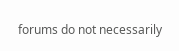forums do not necessarily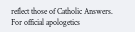reflect those of Catholic Answers. For official apologetics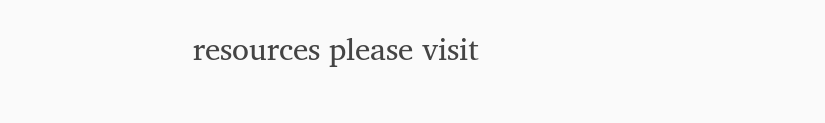resources please visit